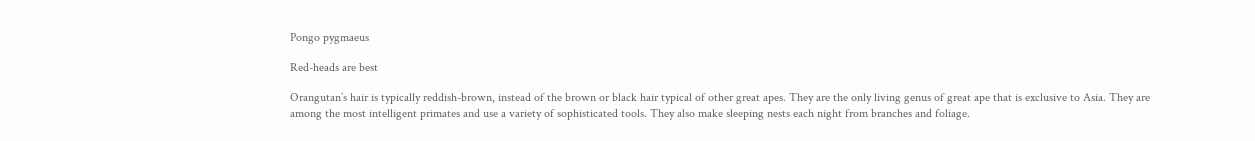Pongo pygmaeus

Red-heads are best

Orangutan’s hair is typically reddish-brown, instead of the brown or black hair typical of other great apes. They are the only living genus of great ape that is exclusive to Asia. They are among the most intelligent primates and use a variety of sophisticated tools. They also make sleeping nests each night from branches and foliage.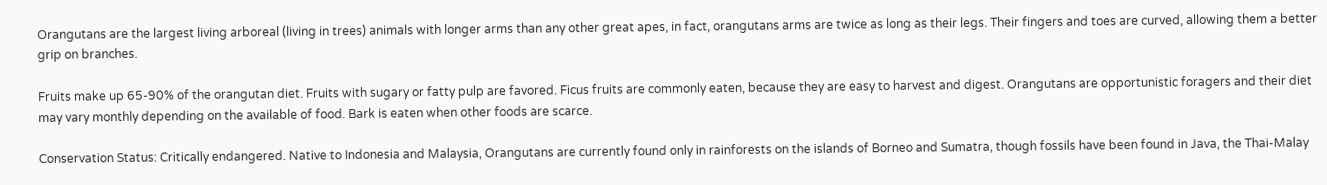Orangutans are the largest living arboreal (living in trees) animals with longer arms than any other great apes, in fact, orangutans arms are twice as long as their legs. Their fingers and toes are curved, allowing them a better grip on branches.

Fruits make up 65-90% of the orangutan diet. Fruits with sugary or fatty pulp are favored. Ficus fruits are commonly eaten, because they are easy to harvest and digest. Orangutans are opportunistic foragers and their diet may vary monthly depending on the available of food. Bark is eaten when other foods are scarce.

Conservation Status: Critically endangered. Native to Indonesia and Malaysia, Orangutans are currently found only in rainforests on the islands of Borneo and Sumatra, though fossils have been found in Java, the Thai-Malay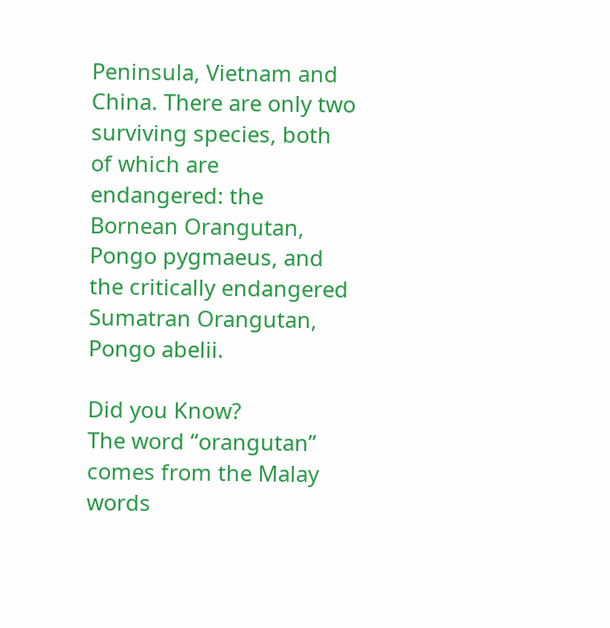Peninsula, Vietnam and China. There are only two surviving species, both of which are endangered: the Bornean Orangutan, Pongo pygmaeus, and the critically endangered Sumatran Orangutan, Pongo abelii.

Did you Know?
The word “orangutan” comes from the Malay words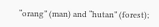“orang” (man) and “hutan” (forest);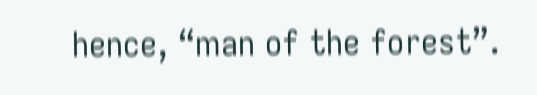hence, “man of the forest”.